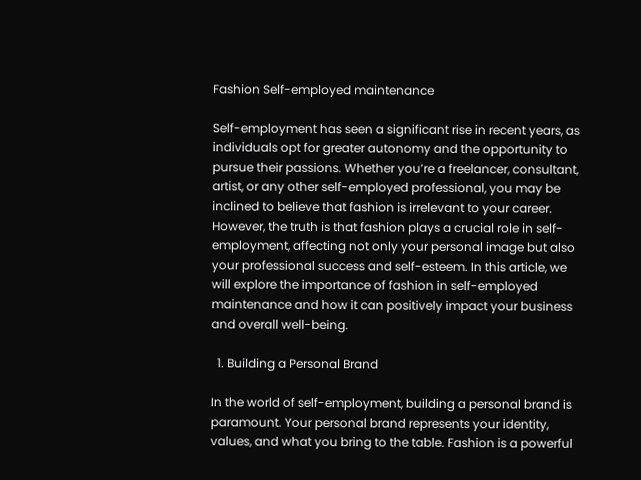Fashion Self-employed maintenance

Self-employment has seen a significant rise in recent years, as individuals opt for greater autonomy and the opportunity to pursue their passions. Whether you’re a freelancer, consultant, artist, or any other self-employed professional, you may be inclined to believe that fashion is irrelevant to your career. However, the truth is that fashion plays a crucial role in self-employment, affecting not only your personal image but also your professional success and self-esteem. In this article, we will explore the importance of fashion in self-employed maintenance and how it can positively impact your business and overall well-being.

  1. Building a Personal Brand

In the world of self-employment, building a personal brand is paramount. Your personal brand represents your identity, values, and what you bring to the table. Fashion is a powerful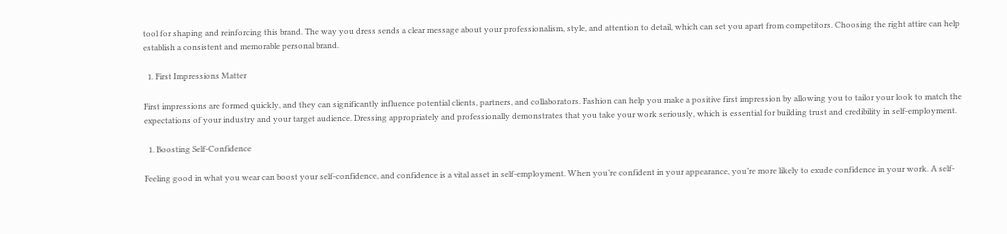tool for shaping and reinforcing this brand. The way you dress sends a clear message about your professionalism, style, and attention to detail, which can set you apart from competitors. Choosing the right attire can help establish a consistent and memorable personal brand.

  1. First Impressions Matter

First impressions are formed quickly, and they can significantly influence potential clients, partners, and collaborators. Fashion can help you make a positive first impression by allowing you to tailor your look to match the expectations of your industry and your target audience. Dressing appropriately and professionally demonstrates that you take your work seriously, which is essential for building trust and credibility in self-employment.

  1. Boosting Self-Confidence

Feeling good in what you wear can boost your self-confidence, and confidence is a vital asset in self-employment. When you’re confident in your appearance, you’re more likely to exude confidence in your work. A self-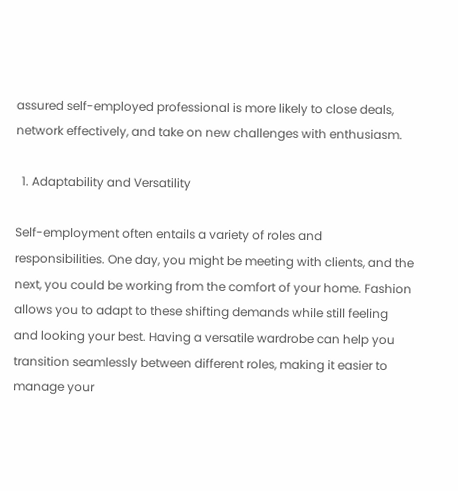assured self-employed professional is more likely to close deals, network effectively, and take on new challenges with enthusiasm.

  1. Adaptability and Versatility

Self-employment often entails a variety of roles and responsibilities. One day, you might be meeting with clients, and the next, you could be working from the comfort of your home. Fashion allows you to adapt to these shifting demands while still feeling and looking your best. Having a versatile wardrobe can help you transition seamlessly between different roles, making it easier to manage your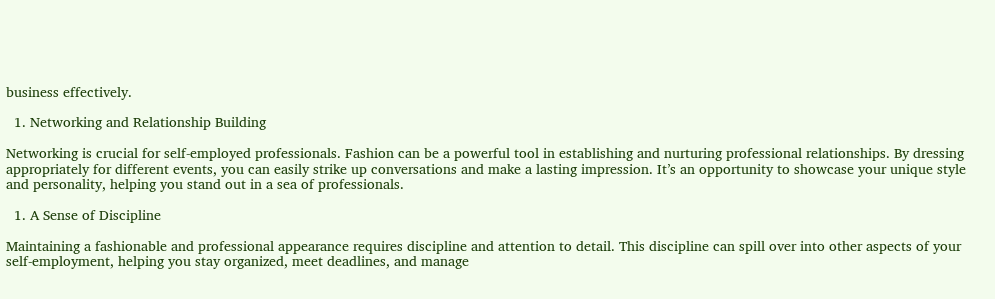business effectively.

  1. Networking and Relationship Building

Networking is crucial for self-employed professionals. Fashion can be a powerful tool in establishing and nurturing professional relationships. By dressing appropriately for different events, you can easily strike up conversations and make a lasting impression. It’s an opportunity to showcase your unique style and personality, helping you stand out in a sea of professionals.

  1. A Sense of Discipline

Maintaining a fashionable and professional appearance requires discipline and attention to detail. This discipline can spill over into other aspects of your self-employment, helping you stay organized, meet deadlines, and manage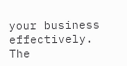your business effectively. The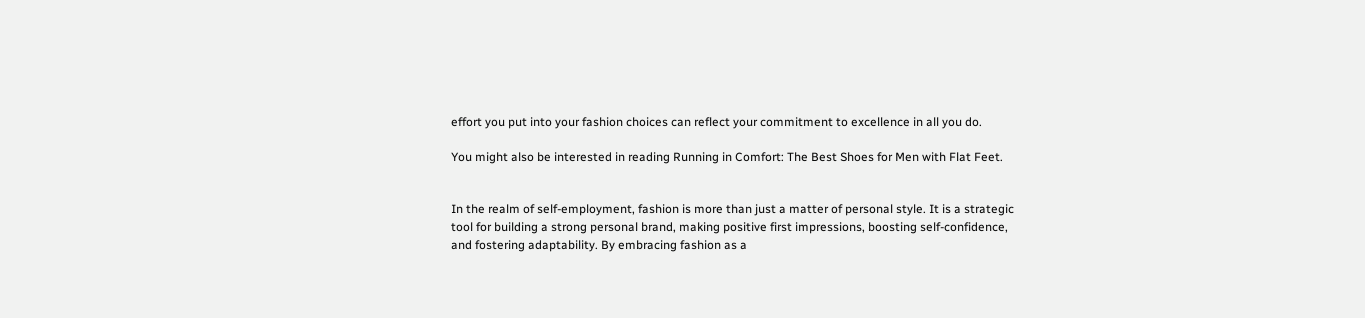effort you put into your fashion choices can reflect your commitment to excellence in all you do.

You might also be interested in reading Running in Comfort: The Best Shoes for Men with Flat Feet.


In the realm of self-employment, fashion is more than just a matter of personal style. It is a strategic tool for building a strong personal brand, making positive first impressions, boosting self-confidence, and fostering adaptability. By embracing fashion as a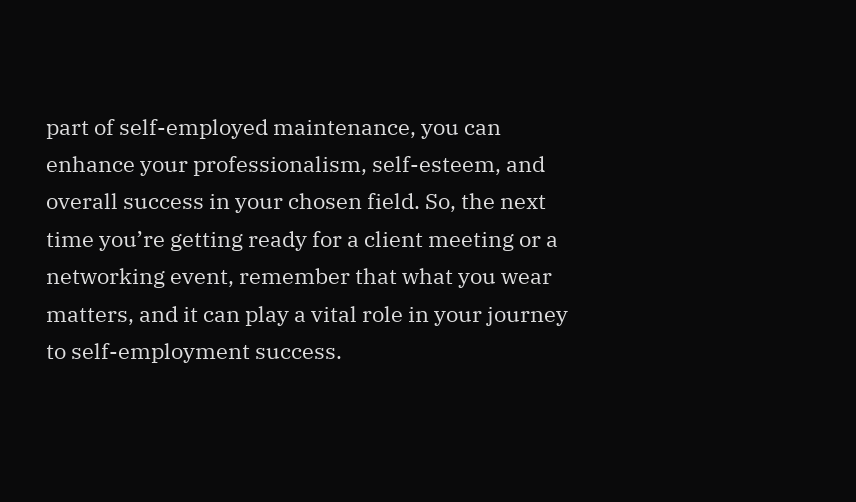part of self-employed maintenance, you can enhance your professionalism, self-esteem, and overall success in your chosen field. So, the next time you’re getting ready for a client meeting or a networking event, remember that what you wear matters, and it can play a vital role in your journey to self-employment success.